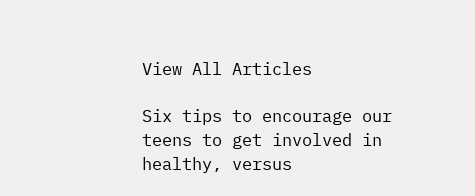View All Articles

Six tips to encourage our teens to get involved in healthy, versus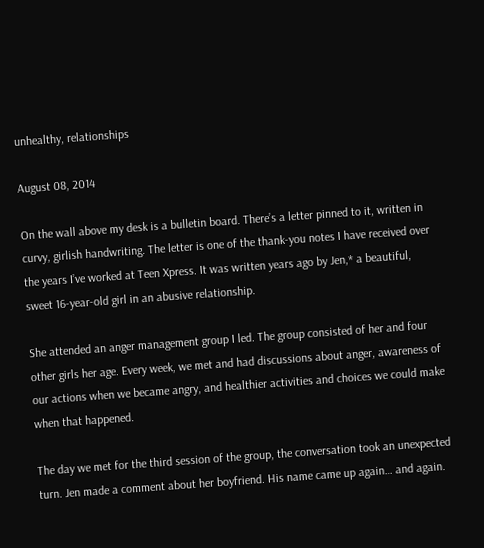unhealthy, relationships

August 08, 2014

On the wall above my desk is a bulletin board. There’s a letter pinned to it, written in curvy, girlish handwriting. The letter is one of the thank-you notes I have received over the years I’ve worked at Teen Xpress. It was written years ago by Jen,* a beautiful, sweet 16-year-old girl in an abusive relationship.

She attended an anger management group I led. The group consisted of her and four other girls her age. Every week, we met and had discussions about anger, awareness of our actions when we became angry, and healthier activities and choices we could make when that happened.

The day we met for the third session of the group, the conversation took an unexpected turn. Jen made a comment about her boyfriend. His name came up again… and again.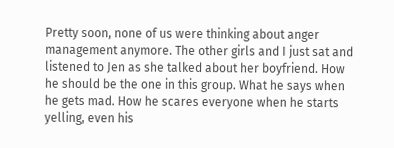Pretty soon, none of us were thinking about anger management anymore. The other girls and I just sat and listened to Jen as she talked about her boyfriend. How he should be the one in this group. What he says when he gets mad. How he scares everyone when he starts yelling, even his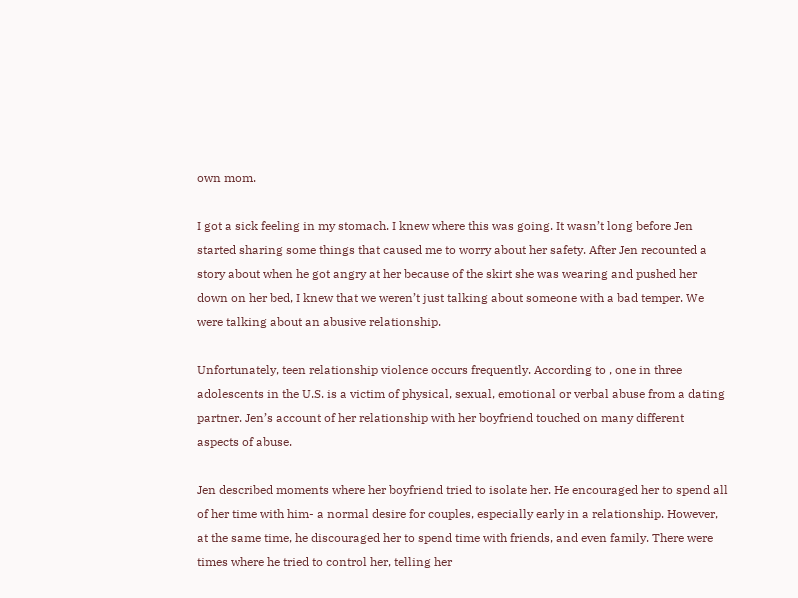own mom.

I got a sick feeling in my stomach. I knew where this was going. It wasn’t long before Jen started sharing some things that caused me to worry about her safety. After Jen recounted a story about when he got angry at her because of the skirt she was wearing and pushed her down on her bed, I knew that we weren’t just talking about someone with a bad temper. We were talking about an abusive relationship.

Unfortunately, teen relationship violence occurs frequently. According to , one in three adolescents in the U.S. is a victim of physical, sexual, emotional or verbal abuse from a dating partner. Jen’s account of her relationship with her boyfriend touched on many different aspects of abuse.

Jen described moments where her boyfriend tried to isolate her. He encouraged her to spend all of her time with him- a normal desire for couples, especially early in a relationship. However, at the same time, he discouraged her to spend time with friends, and even family. There were times where he tried to control her, telling her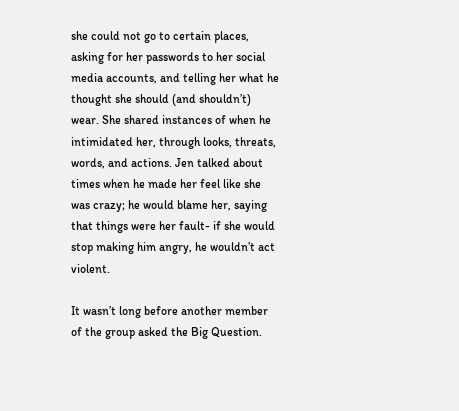she could not go to certain places, asking for her passwords to her social media accounts, and telling her what he thought she should (and shouldn’t) wear. She shared instances of when he intimidated her, through looks, threats, words, and actions. Jen talked about times when he made her feel like she was crazy; he would blame her, saying that things were her fault- if she would stop making him angry, he wouldn’t act violent.

It wasn’t long before another member of the group asked the Big Question.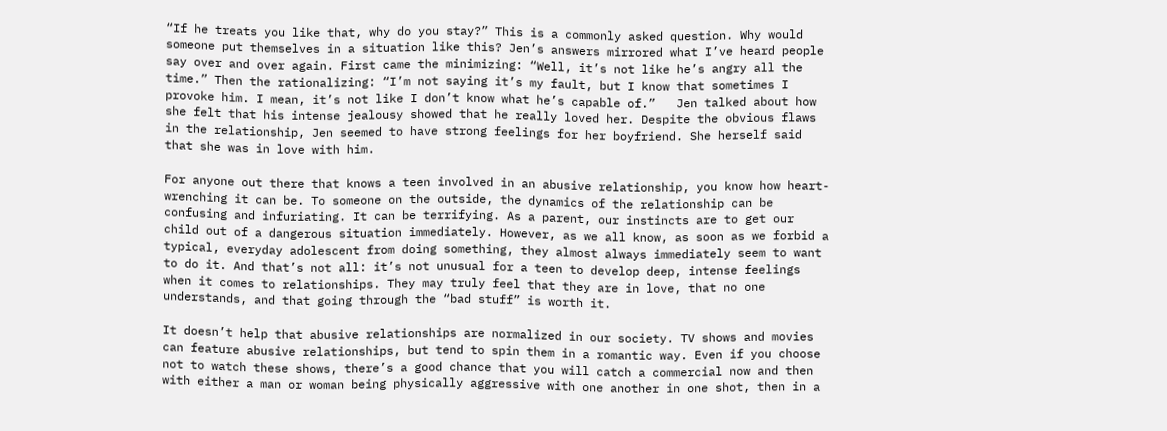“If he treats you like that, why do you stay?” This is a commonly asked question. Why would someone put themselves in a situation like this? Jen’s answers mirrored what I’ve heard people say over and over again. First came the minimizing: “Well, it’s not like he’s angry all the time.” Then the rationalizing: “I’m not saying it’s my fault, but I know that sometimes I provoke him. I mean, it’s not like I don’t know what he’s capable of.”   Jen talked about how she felt that his intense jealousy showed that he really loved her. Despite the obvious flaws in the relationship, Jen seemed to have strong feelings for her boyfriend. She herself said that she was in love with him.

For anyone out there that knows a teen involved in an abusive relationship, you know how heart-wrenching it can be. To someone on the outside, the dynamics of the relationship can be confusing and infuriating. It can be terrifying. As a parent, our instincts are to get our child out of a dangerous situation immediately. However, as we all know, as soon as we forbid a typical, everyday adolescent from doing something, they almost always immediately seem to want to do it. And that’s not all: it’s not unusual for a teen to develop deep, intense feelings when it comes to relationships. They may truly feel that they are in love, that no one understands, and that going through the “bad stuff” is worth it.

It doesn’t help that abusive relationships are normalized in our society. TV shows and movies can feature abusive relationships, but tend to spin them in a romantic way. Even if you choose not to watch these shows, there’s a good chance that you will catch a commercial now and then with either a man or woman being physically aggressive with one another in one shot, then in a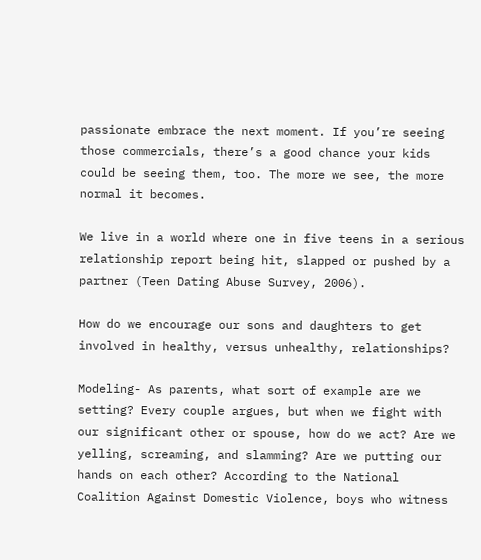passionate embrace the next moment. If you’re seeing those commercials, there’s a good chance your kids could be seeing them, too. The more we see, the more normal it becomes.

We live in a world where one in five teens in a serious relationship report being hit, slapped or pushed by a partner (Teen Dating Abuse Survey, 2006).

How do we encourage our sons and daughters to get involved in healthy, versus unhealthy, relationships?

Modeling- As parents, what sort of example are we setting? Every couple argues, but when we fight with our significant other or spouse, how do we act? Are we yelling, screaming, and slamming? Are we putting our hands on each other? According to the National Coalition Against Domestic Violence, boys who witness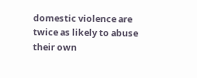domestic violence are twice as likely to abuse their own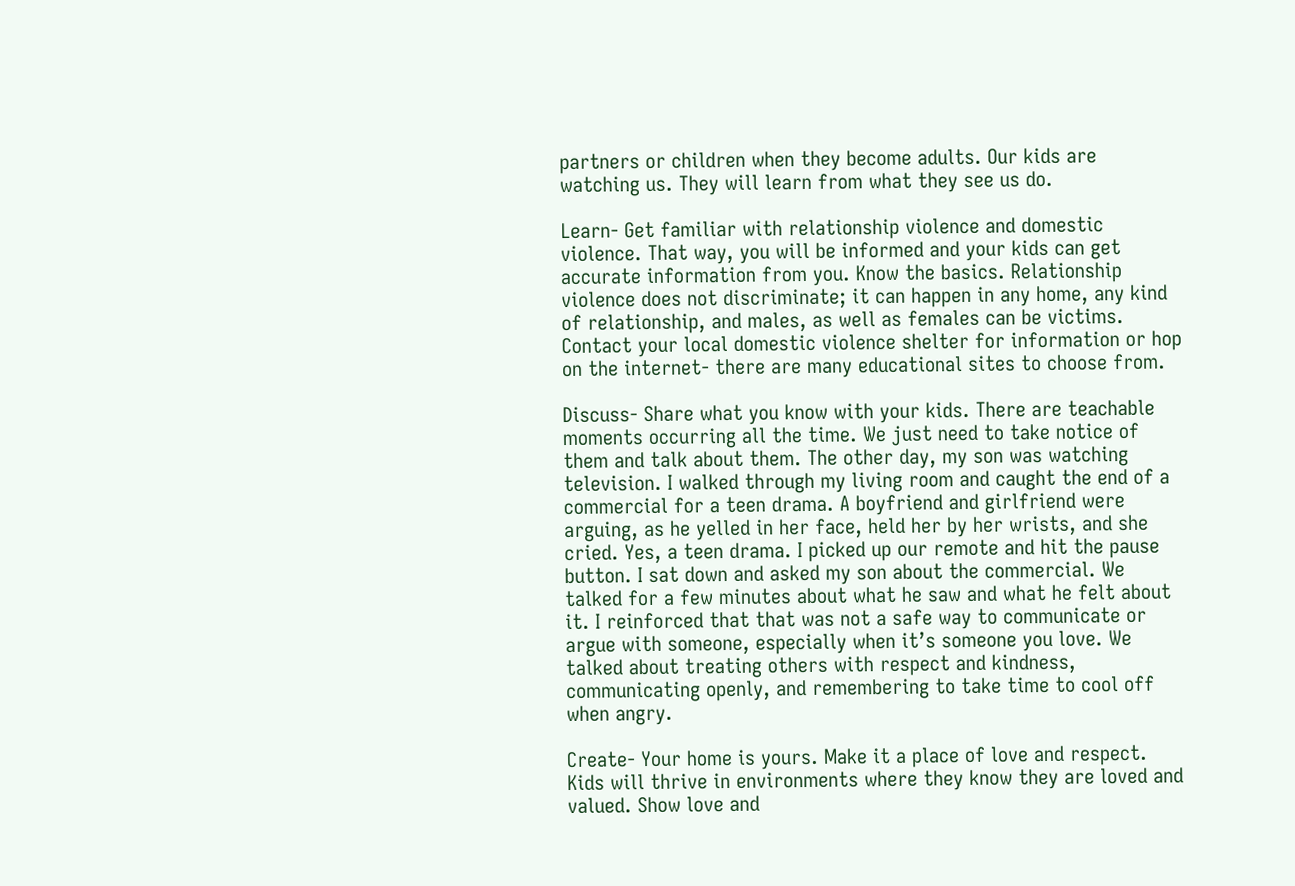partners or children when they become adults. Our kids are watching us. They will learn from what they see us do.

Learn- Get familiar with relationship violence and domestic violence. That way, you will be informed and your kids can get accurate information from you. Know the basics. Relationship violence does not discriminate; it can happen in any home, any kind of relationship, and males, as well as females can be victims. Contact your local domestic violence shelter for information or hop on the internet- there are many educational sites to choose from.

Discuss- Share what you know with your kids. There are teachable moments occurring all the time. We just need to take notice of them and talk about them. The other day, my son was watching television. I walked through my living room and caught the end of a commercial for a teen drama. A boyfriend and girlfriend were arguing, as he yelled in her face, held her by her wrists, and she cried. Yes, a teen drama. I picked up our remote and hit the pause button. I sat down and asked my son about the commercial. We talked for a few minutes about what he saw and what he felt about it. I reinforced that that was not a safe way to communicate or argue with someone, especially when it’s someone you love. We talked about treating others with respect and kindness, communicating openly, and remembering to take time to cool off when angry.

Create- Your home is yours. Make it a place of love and respect. Kids will thrive in environments where they know they are loved and valued. Show love and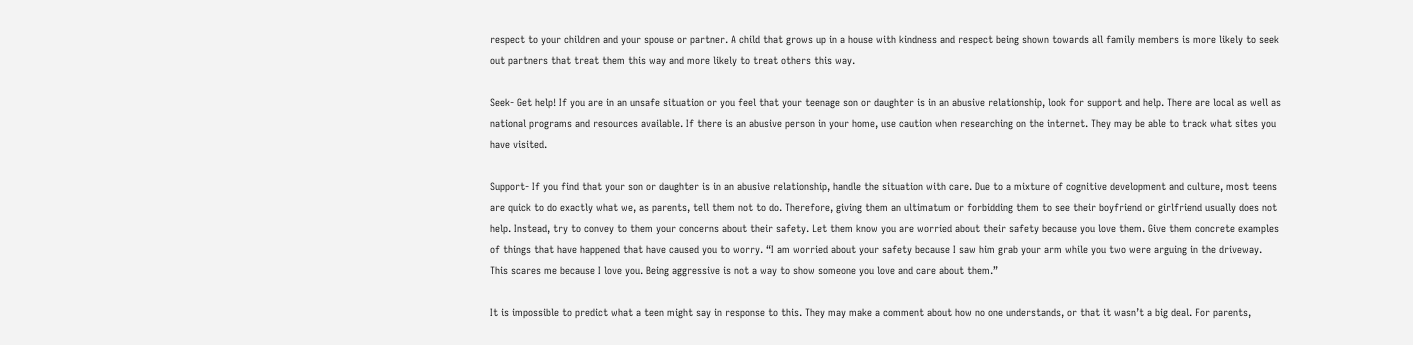respect to your children and your spouse or partner. A child that grows up in a house with kindness and respect being shown towards all family members is more likely to seek out partners that treat them this way and more likely to treat others this way.

Seek- Get help! If you are in an unsafe situation or you feel that your teenage son or daughter is in an abusive relationship, look for support and help. There are local as well as national programs and resources available. If there is an abusive person in your home, use caution when researching on the internet. They may be able to track what sites you have visited.

Support- If you find that your son or daughter is in an abusive relationship, handle the situation with care. Due to a mixture of cognitive development and culture, most teens are quick to do exactly what we, as parents, tell them not to do. Therefore, giving them an ultimatum or forbidding them to see their boyfriend or girlfriend usually does not help. Instead, try to convey to them your concerns about their safety. Let them know you are worried about their safety because you love them. Give them concrete examples of things that have happened that have caused you to worry. “I am worried about your safety because I saw him grab your arm while you two were arguing in the driveway. This scares me because I love you. Being aggressive is not a way to show someone you love and care about them.”

It is impossible to predict what a teen might say in response to this. They may make a comment about how no one understands, or that it wasn’t a big deal. For parents,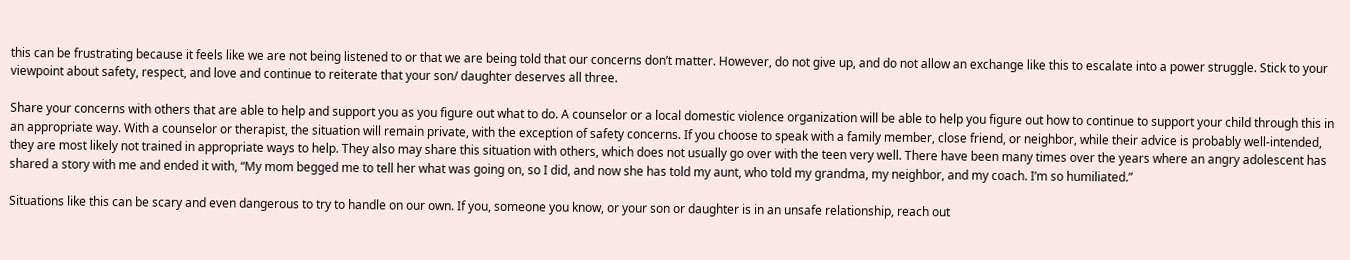this can be frustrating because it feels like we are not being listened to or that we are being told that our concerns don’t matter. However, do not give up, and do not allow an exchange like this to escalate into a power struggle. Stick to your viewpoint about safety, respect, and love and continue to reiterate that your son/ daughter deserves all three.

Share your concerns with others that are able to help and support you as you figure out what to do. A counselor or a local domestic violence organization will be able to help you figure out how to continue to support your child through this in an appropriate way. With a counselor or therapist, the situation will remain private, with the exception of safety concerns. If you choose to speak with a family member, close friend, or neighbor, while their advice is probably well-intended, they are most likely not trained in appropriate ways to help. They also may share this situation with others, which does not usually go over with the teen very well. There have been many times over the years where an angry adolescent has shared a story with me and ended it with, “My mom begged me to tell her what was going on, so I did, and now she has told my aunt, who told my grandma, my neighbor, and my coach. I’m so humiliated.”

Situations like this can be scary and even dangerous to try to handle on our own. If you, someone you know, or your son or daughter is in an unsafe relationship, reach out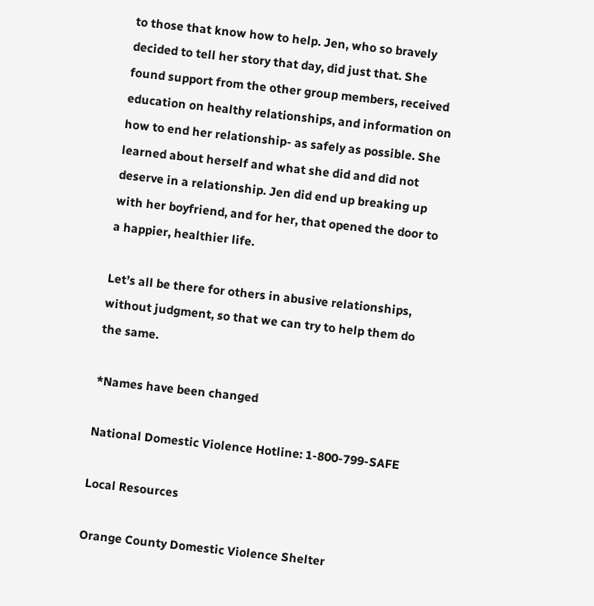to those that know how to help. Jen, who so bravely decided to tell her story that day, did just that. She found support from the other group members, received education on healthy relationships, and information on how to end her relationship- as safely as possible. She learned about herself and what she did and did not deserve in a relationship. Jen did end up breaking up with her boyfriend, and for her, that opened the door to a happier, healthier life.

Let’s all be there for others in abusive relationships, without judgment, so that we can try to help them do the same.

*Names have been changed

National Domestic Violence Hotline: 1-800-799-SAFE

Local Resources

Orange County Domestic Violence Shelter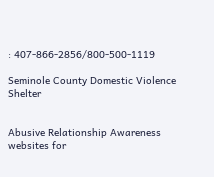: 407-866-2856/800-500-1119

Seminole County Domestic Violence Shelter


Abusive Relationship Awareness websites for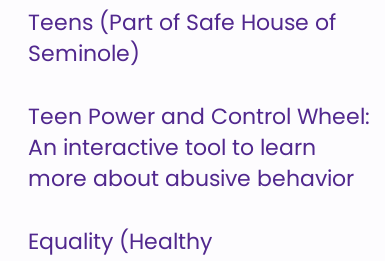Teens (Part of Safe House of Seminole)

Teen Power and Control Wheel: An interactive tool to learn more about abusive behavior

Equality (Healthy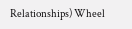Relationships) Wheel